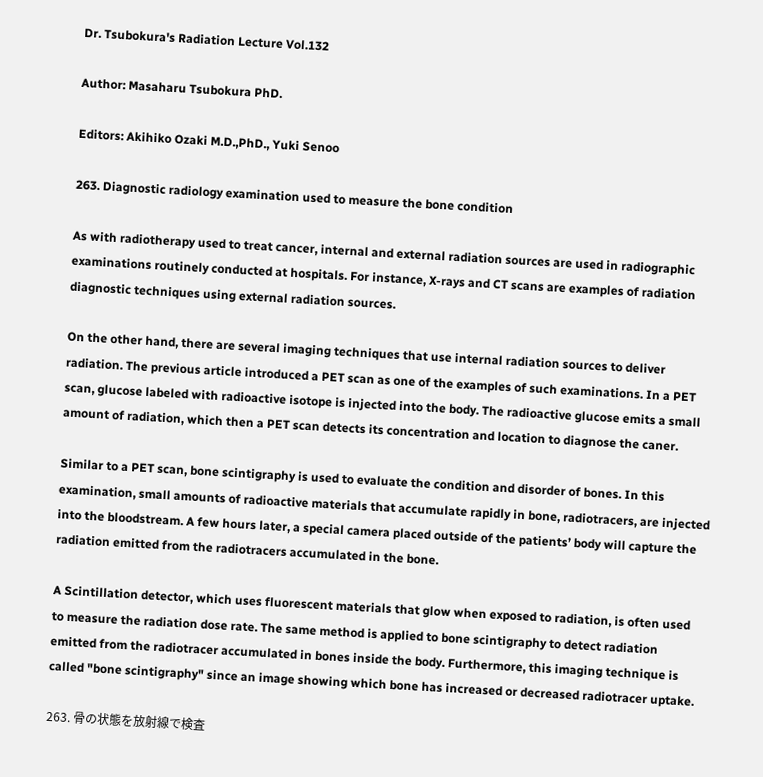Dr. Tsubokura's Radiation Lecture Vol.132

Author: Masaharu Tsubokura PhD.

Editors: Akihiko Ozaki M.D.,PhD., Yuki Senoo

263. Diagnostic radiology examination used to measure the bone condition

As with radiotherapy used to treat cancer, internal and external radiation sources are used in radiographic examinations routinely conducted at hospitals. For instance, X-rays and CT scans are examples of radiation diagnostic techniques using external radiation sources.

On the other hand, there are several imaging techniques that use internal radiation sources to deliver radiation. The previous article introduced a PET scan as one of the examples of such examinations. In a PET scan, glucose labeled with radioactive isotope is injected into the body. The radioactive glucose emits a small amount of radiation, which then a PET scan detects its concentration and location to diagnose the caner.

Similar to a PET scan, bone scintigraphy is used to evaluate the condition and disorder of bones. In this examination, small amounts of radioactive materials that accumulate rapidly in bone, radiotracers, are injected into the bloodstream. A few hours later, a special camera placed outside of the patients’ body will capture the radiation emitted from the radiotracers accumulated in the bone.

A Scintillation detector, which uses fluorescent materials that glow when exposed to radiation, is often used to measure the radiation dose rate. The same method is applied to bone scintigraphy to detect radiation emitted from the radiotracer accumulated in bones inside the body. Furthermore, this imaging technique is called "bone scintigraphy" since an image showing which bone has increased or decreased radiotracer uptake.

263. 骨の状態を放射線で検査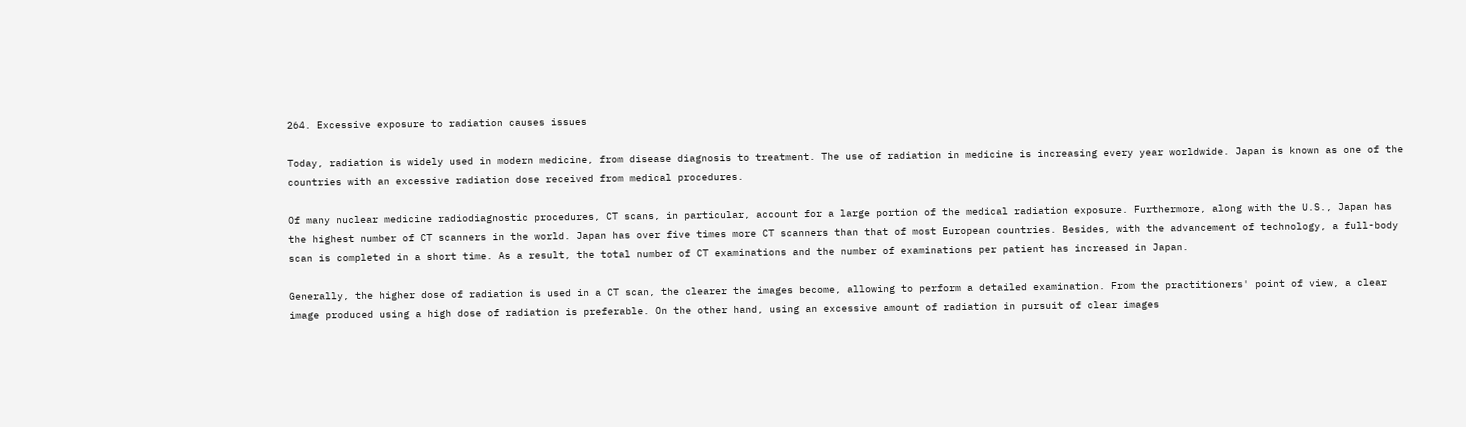264. Excessive exposure to radiation causes issues

Today, radiation is widely used in modern medicine, from disease diagnosis to treatment. The use of radiation in medicine is increasing every year worldwide. Japan is known as one of the countries with an excessive radiation dose received from medical procedures.

Of many nuclear medicine radiodiagnostic procedures, CT scans, in particular, account for a large portion of the medical radiation exposure. Furthermore, along with the U.S., Japan has the highest number of CT scanners in the world. Japan has over five times more CT scanners than that of most European countries. Besides, with the advancement of technology, a full-body scan is completed in a short time. As a result, the total number of CT examinations and the number of examinations per patient has increased in Japan.

Generally, the higher dose of radiation is used in a CT scan, the clearer the images become, allowing to perform a detailed examination. From the practitioners' point of view, a clear image produced using a high dose of radiation is preferable. On the other hand, using an excessive amount of radiation in pursuit of clear images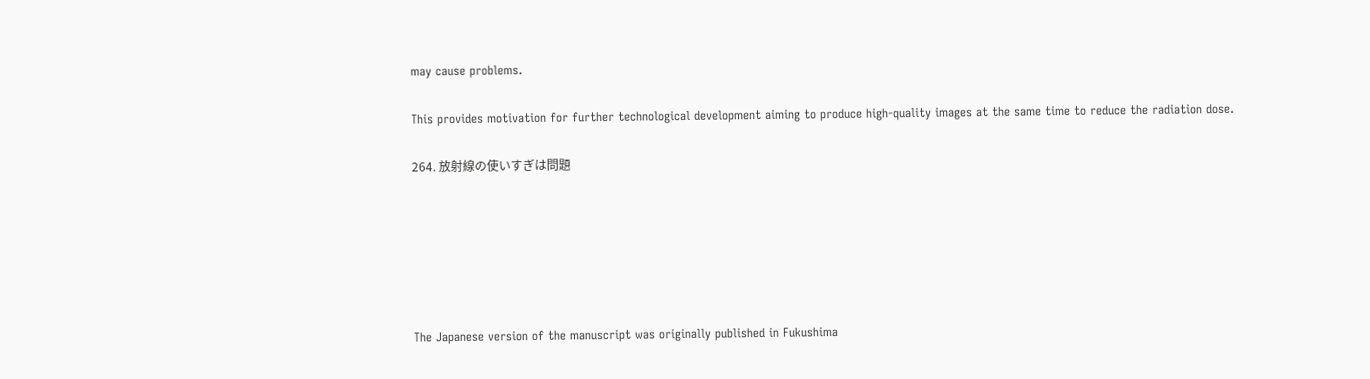may cause problems.

This provides motivation for further technological development aiming to produce high-quality images at the same time to reduce the radiation dose.

264. 放射線の使いすぎは問題






The Japanese version of the manuscript was originally published in Fukushima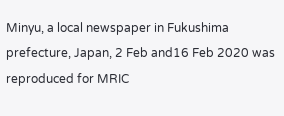Minyu, a local newspaper in Fukushima prefecture, Japan, 2 Feb and16 Feb 2020 was reproduced for MRIC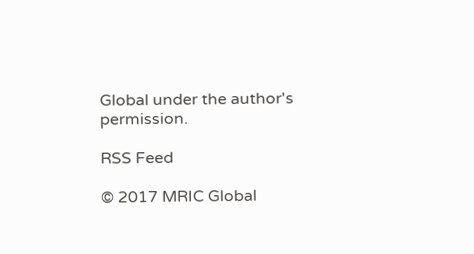Global under the author's permission.

RSS Feed

© 2017 MRIC Global